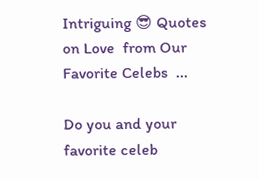Intriguing 😎 Quotes on Love  from Our Favorite Celebs  ...

Do you and your favorite celeb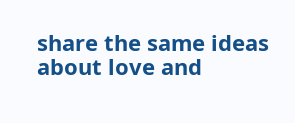share the same ideas about love and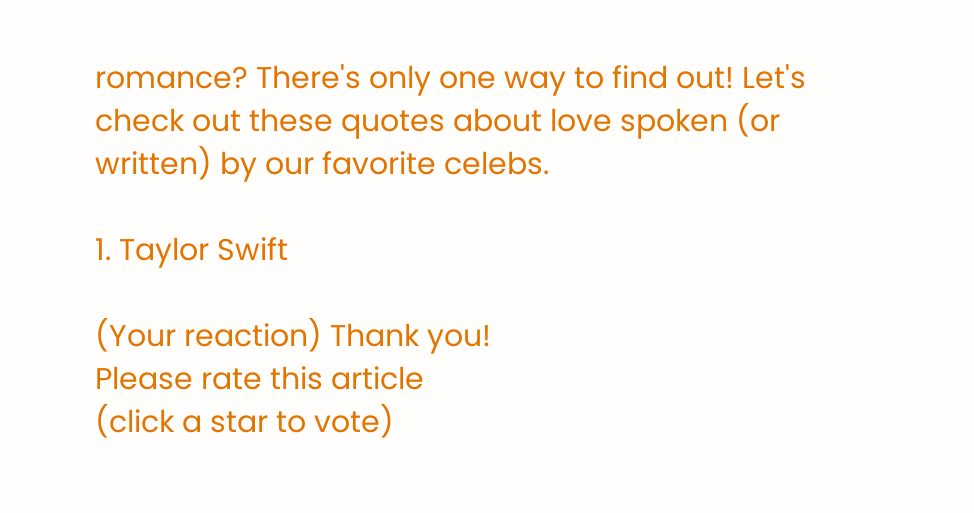romance? There's only one way to find out! Let's check out these quotes about love spoken (or written) by our favorite celebs.

1. Taylor Swift

(Your reaction) Thank you!
Please rate this article
(click a star to vote)